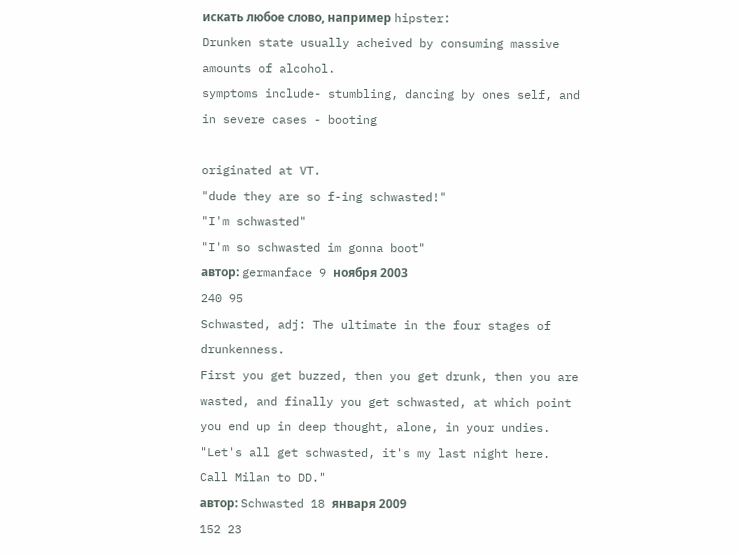искать любое слово, например hipster:
Drunken state usually acheived by consuming massive amounts of alcohol.
symptoms include- stumbling, dancing by ones self, and in severe cases - booting

originated at VT.
"dude they are so f-ing schwasted!"
"I'm schwasted"
"I'm so schwasted im gonna boot"
автор: germanface 9 ноября 2003
240 95
Schwasted, adj: The ultimate in the four stages of drunkenness.
First you get buzzed, then you get drunk, then you are wasted, and finally you get schwasted, at which point you end up in deep thought, alone, in your undies.
"Let's all get schwasted, it's my last night here. Call Milan to DD."
автор: Schwasted 18 января 2009
152 23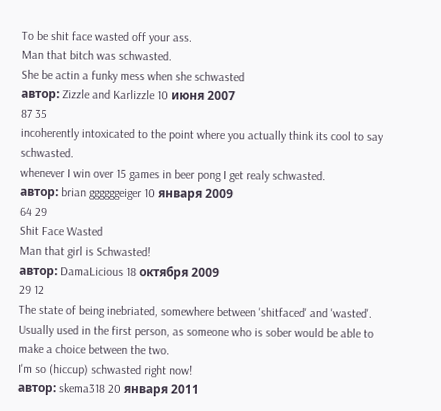To be shit face wasted off your ass.
Man that bitch was schwasted.
She be actin a funky mess when she schwasted
автор: Zizzle and Karlizzle 10 июня 2007
87 35
incoherently intoxicated to the point where you actually think its cool to say schwasted.
whenever I win over 15 games in beer pong I get realy schwasted.
автор: brian ggggggeiger 10 января 2009
64 29
Shit Face Wasted
Man that girl is Schwasted!
автор: DamaLicious 18 октября 2009
29 12
The state of being inebriated, somewhere between 'shitfaced' and 'wasted'. Usually used in the first person, as someone who is sober would be able to make a choice between the two.
I'm so (hiccup) schwasted right now!
автор: skema318 20 января 2011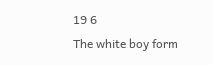19 6
The white boy form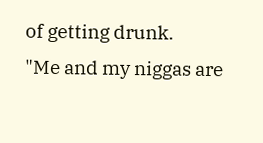of getting drunk.
"Me and my niggas are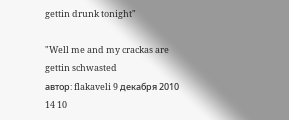gettin drunk tonight"

"Well me and my crackas are gettin schwasted
автор: flakaveli 9 декабря 2010
14 10